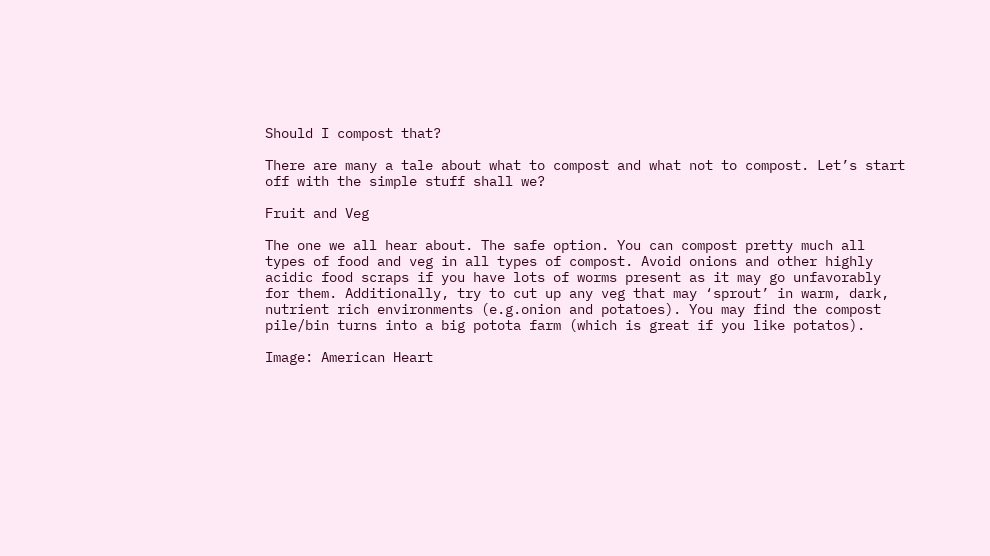Should I compost that?

There are many a tale about what to compost and what not to compost. Let’s start off with the simple stuff shall we?

Fruit and Veg

The one we all hear about. The safe option. You can compost pretty much all types of food and veg in all types of compost. Avoid onions and other highly acidic food scraps if you have lots of worms present as it may go unfavorably for them. Additionally, try to cut up any veg that may ‘sprout’ in warm, dark, nutrient rich environments (e.g.onion and potatoes). You may find the compost pile/bin turns into a big potota farm (which is great if you like potatos).

Image: American Heart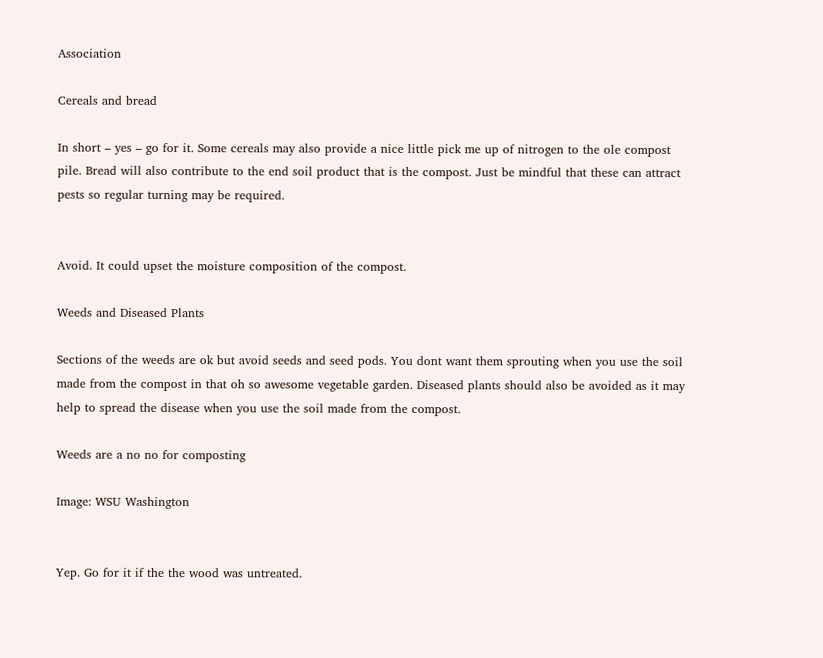Association

Cereals and bread

In short – yes – go for it. Some cereals may also provide a nice little pick me up of nitrogen to the ole compost pile. Bread will also contribute to the end soil product that is the compost. Just be mindful that these can attract pests so regular turning may be required.


Avoid. It could upset the moisture composition of the compost.

Weeds and Diseased Plants

Sections of the weeds are ok but avoid seeds and seed pods. You dont want them sprouting when you use the soil made from the compost in that oh so awesome vegetable garden. Diseased plants should also be avoided as it may help to spread the disease when you use the soil made from the compost.

Weeds are a no no for composting

Image: WSU Washington


Yep. Go for it if the the wood was untreated.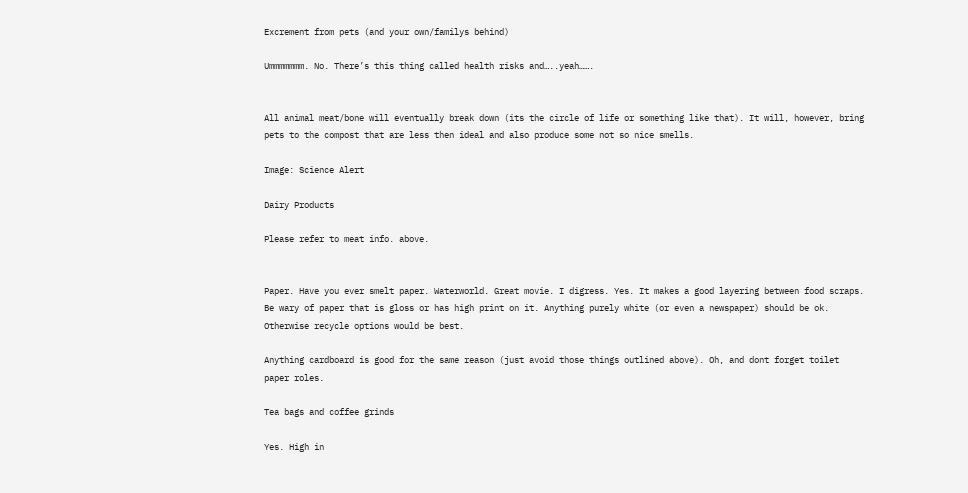Excrement from pets (and your own/familys behind)

Ummmmmmm. No. There’s this thing called health risks and…..yeah…….


All animal meat/bone will eventually break down (its the circle of life or something like that). It will, however, bring pets to the compost that are less then ideal and also produce some not so nice smells.

Image: Science Alert

Dairy Products

Please refer to meat info. above.


Paper. Have you ever smelt paper. Waterworld. Great movie. I digress. Yes. It makes a good layering between food scraps. Be wary of paper that is gloss or has high print on it. Anything purely white (or even a newspaper) should be ok. Otherwise recycle options would be best.

Anything cardboard is good for the same reason (just avoid those things outlined above). Oh, and dont forget toilet paper roles.

Tea bags and coffee grinds

Yes. High in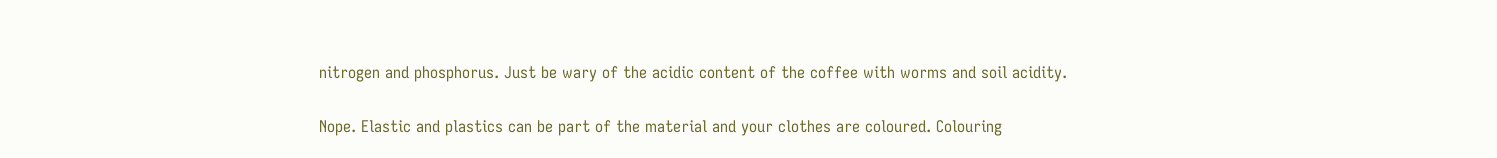nitrogen and phosphorus. Just be wary of the acidic content of the coffee with worms and soil acidity.


Nope. Elastic and plastics can be part of the material and your clothes are coloured. Colouring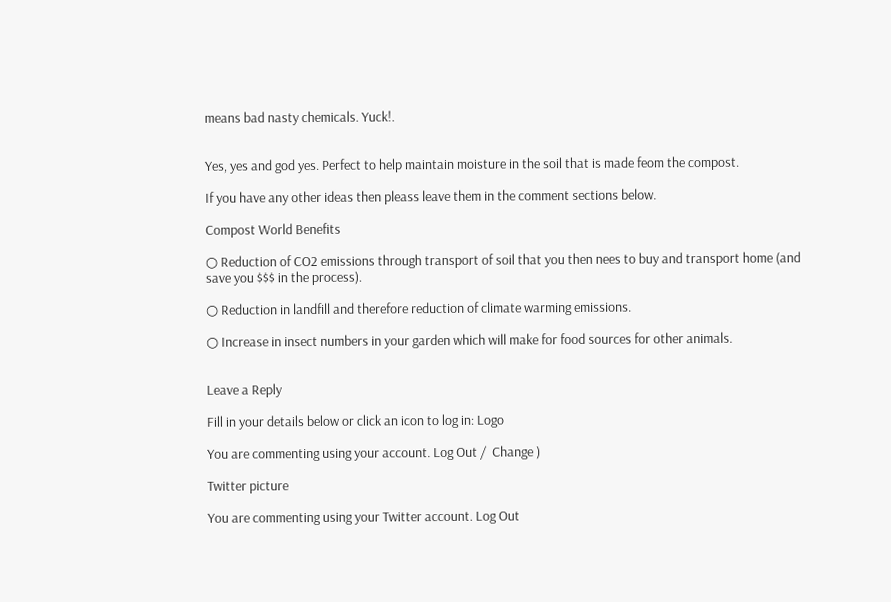means bad nasty chemicals. Yuck!.


Yes, yes and god yes. Perfect to help maintain moisture in the soil that is made feom the compost.

If you have any other ideas then pleass leave them in the comment sections below.

Compost World Benefits

○ Reduction of CO2 emissions through transport of soil that you then nees to buy and transport home (and save you $$$ in the process).

○ Reduction in landfill and therefore reduction of climate warming emissions.

○ Increase in insect numbers in your garden which will make for food sources for other animals.


Leave a Reply

Fill in your details below or click an icon to log in: Logo

You are commenting using your account. Log Out /  Change )

Twitter picture

You are commenting using your Twitter account. Log Out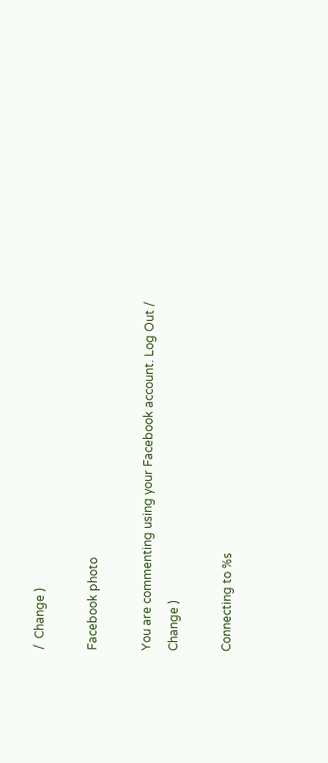/  Change )

Facebook photo

You are commenting using your Facebook account. Log Out /  Change )

Connecting to %s